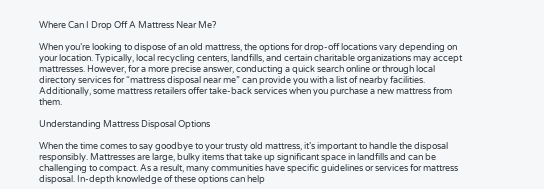Where Can I Drop Off A Mattress Near Me?

When you’re looking to dispose of an old mattress, the options for drop-off locations vary depending on your location. Typically, local recycling centers, landfills, and certain charitable organizations may accept mattresses. However, for a more precise answer, conducting a quick search online or through local directory services for “mattress disposal near me” can provide you with a list of nearby facilities. Additionally, some mattress retailers offer take-back services when you purchase a new mattress from them.

Understanding Mattress Disposal Options

When the time comes to say goodbye to your trusty old mattress, it’s important to handle the disposal responsibly. Mattresses are large, bulky items that take up significant space in landfills and can be challenging to compact. As a result, many communities have specific guidelines or services for mattress disposal. In-depth knowledge of these options can help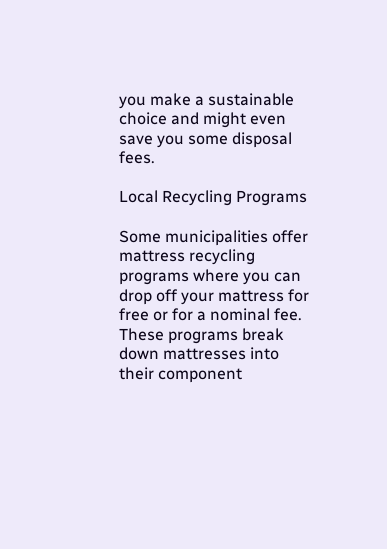you make a sustainable choice and might even save you some disposal fees.

Local Recycling Programs

Some municipalities offer mattress recycling programs where you can drop off your mattress for free or for a nominal fee. These programs break down mattresses into their component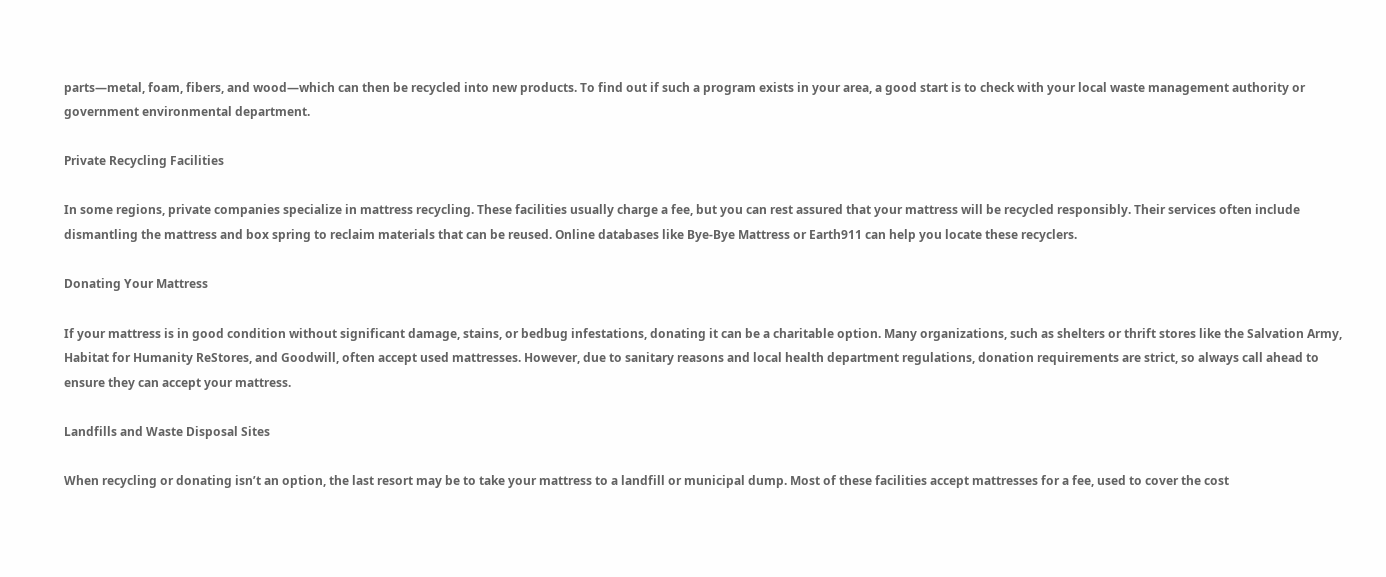parts—metal, foam, fibers, and wood—which can then be recycled into new products. To find out if such a program exists in your area, a good start is to check with your local waste management authority or government environmental department.

Private Recycling Facilities

In some regions, private companies specialize in mattress recycling. These facilities usually charge a fee, but you can rest assured that your mattress will be recycled responsibly. Their services often include dismantling the mattress and box spring to reclaim materials that can be reused. Online databases like Bye-Bye Mattress or Earth911 can help you locate these recyclers.

Donating Your Mattress

If your mattress is in good condition without significant damage, stains, or bedbug infestations, donating it can be a charitable option. Many organizations, such as shelters or thrift stores like the Salvation Army, Habitat for Humanity ReStores, and Goodwill, often accept used mattresses. However, due to sanitary reasons and local health department regulations, donation requirements are strict, so always call ahead to ensure they can accept your mattress.

Landfills and Waste Disposal Sites

When recycling or donating isn’t an option, the last resort may be to take your mattress to a landfill or municipal dump. Most of these facilities accept mattresses for a fee, used to cover the cost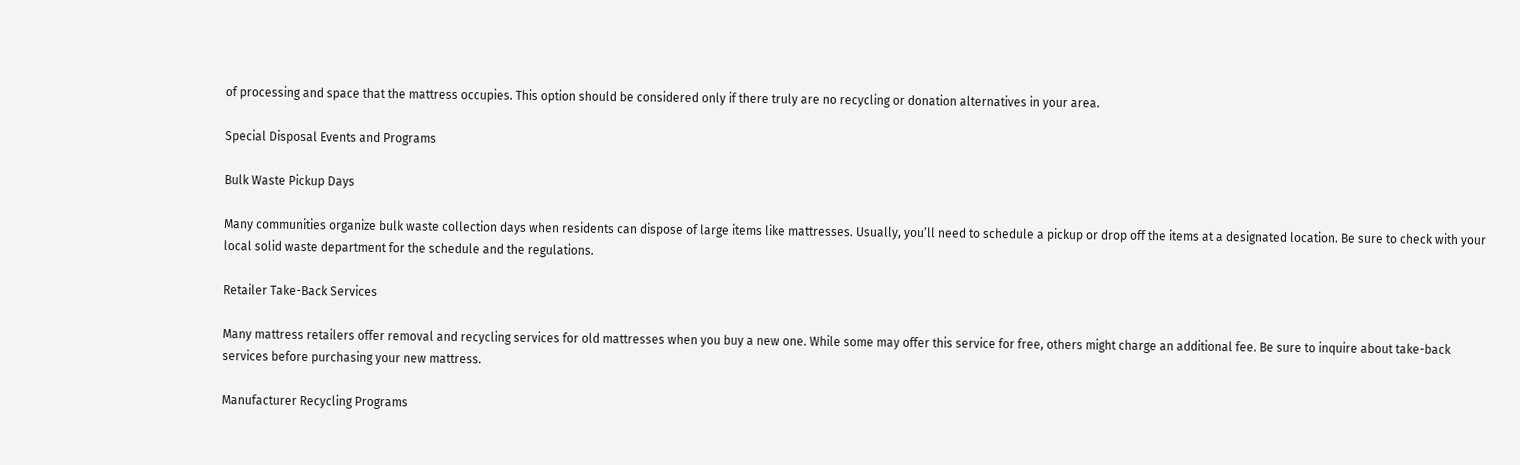of processing and space that the mattress occupies. This option should be considered only if there truly are no recycling or donation alternatives in your area.

Special Disposal Events and Programs

Bulk Waste Pickup Days

Many communities organize bulk waste collection days when residents can dispose of large items like mattresses. Usually, you’ll need to schedule a pickup or drop off the items at a designated location. Be sure to check with your local solid waste department for the schedule and the regulations.

Retailer Take-Back Services

Many mattress retailers offer removal and recycling services for old mattresses when you buy a new one. While some may offer this service for free, others might charge an additional fee. Be sure to inquire about take-back services before purchasing your new mattress.

Manufacturer Recycling Programs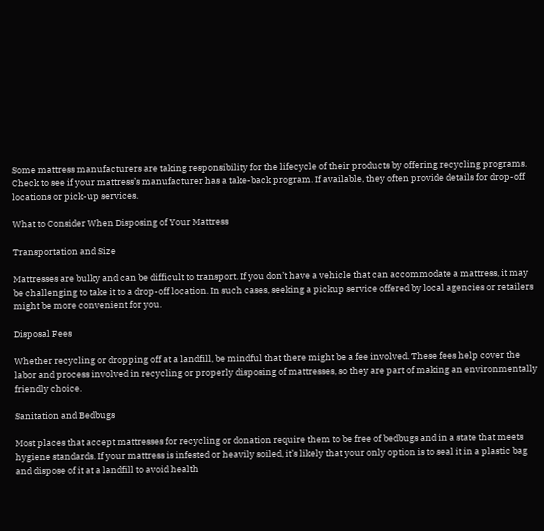Some mattress manufacturers are taking responsibility for the lifecycle of their products by offering recycling programs. Check to see if your mattress’s manufacturer has a take-back program. If available, they often provide details for drop-off locations or pick-up services.

What to Consider When Disposing of Your Mattress

Transportation and Size

Mattresses are bulky and can be difficult to transport. If you don’t have a vehicle that can accommodate a mattress, it may be challenging to take it to a drop-off location. In such cases, seeking a pickup service offered by local agencies or retailers might be more convenient for you.

Disposal Fees

Whether recycling or dropping off at a landfill, be mindful that there might be a fee involved. These fees help cover the labor and process involved in recycling or properly disposing of mattresses, so they are part of making an environmentally friendly choice.

Sanitation and Bedbugs

Most places that accept mattresses for recycling or donation require them to be free of bedbugs and in a state that meets hygiene standards. If your mattress is infested or heavily soiled, it’s likely that your only option is to seal it in a plastic bag and dispose of it at a landfill to avoid health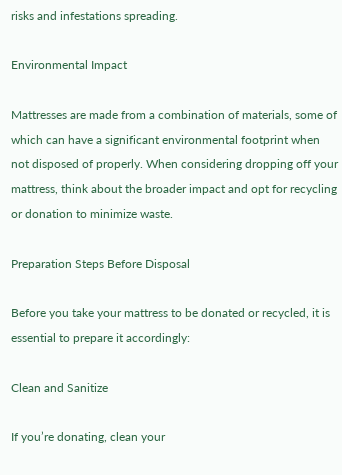risks and infestations spreading.

Environmental Impact

Mattresses are made from a combination of materials, some of which can have a significant environmental footprint when not disposed of properly. When considering dropping off your mattress, think about the broader impact and opt for recycling or donation to minimize waste.

Preparation Steps Before Disposal

Before you take your mattress to be donated or recycled, it is essential to prepare it accordingly:

Clean and Sanitize

If you’re donating, clean your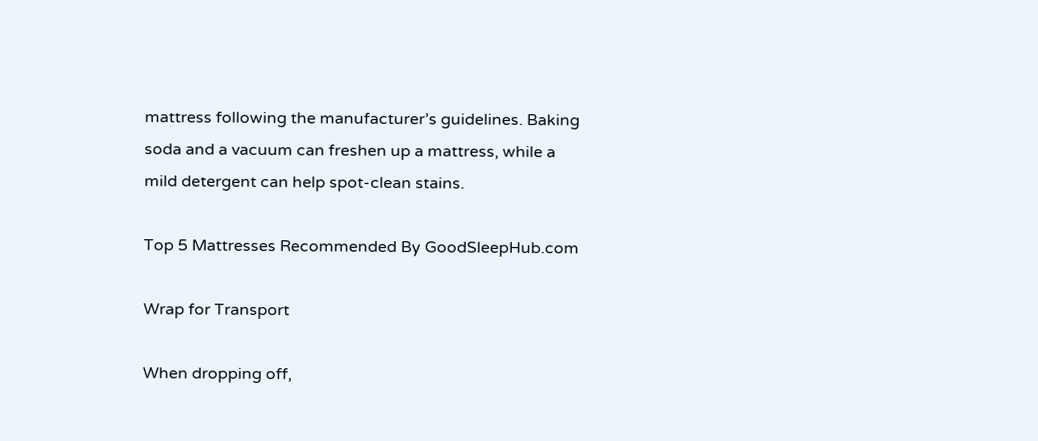mattress following the manufacturer’s guidelines. Baking soda and a vacuum can freshen up a mattress, while a mild detergent can help spot-clean stains.

Top 5 Mattresses Recommended By GoodSleepHub.com

Wrap for Transport

When dropping off,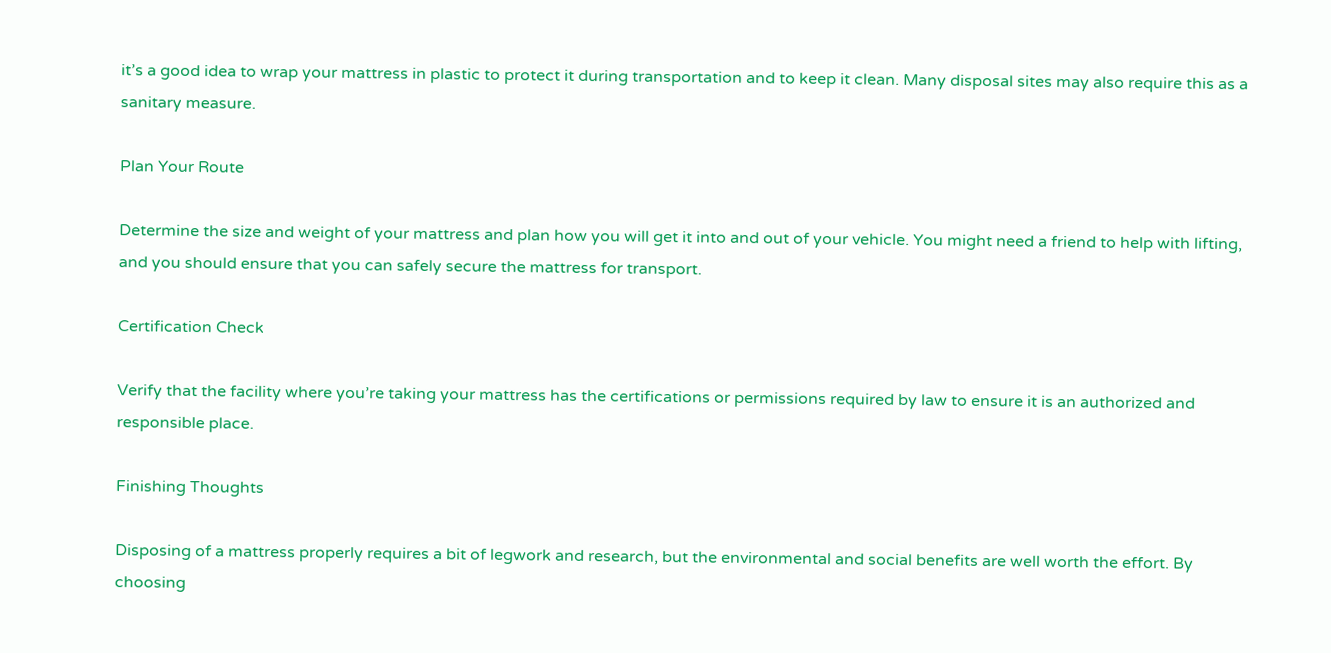it’s a good idea to wrap your mattress in plastic to protect it during transportation and to keep it clean. Many disposal sites may also require this as a sanitary measure.

Plan Your Route

Determine the size and weight of your mattress and plan how you will get it into and out of your vehicle. You might need a friend to help with lifting, and you should ensure that you can safely secure the mattress for transport.

Certification Check

Verify that the facility where you’re taking your mattress has the certifications or permissions required by law to ensure it is an authorized and responsible place.

Finishing Thoughts

Disposing of a mattress properly requires a bit of legwork and research, but the environmental and social benefits are well worth the effort. By choosing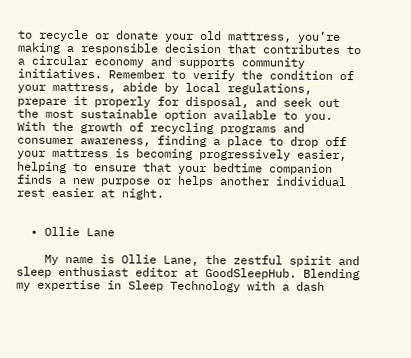to recycle or donate your old mattress, you’re making a responsible decision that contributes to a circular economy and supports community initiatives. Remember to verify the condition of your mattress, abide by local regulations, prepare it properly for disposal, and seek out the most sustainable option available to you. With the growth of recycling programs and consumer awareness, finding a place to drop off your mattress is becoming progressively easier, helping to ensure that your bedtime companion finds a new purpose or helps another individual rest easier at night.


  • Ollie Lane

    My name is Ollie Lane, the zestful spirit and sleep enthusiast editor at GoodSleepHub. Blending my expertise in Sleep Technology with a dash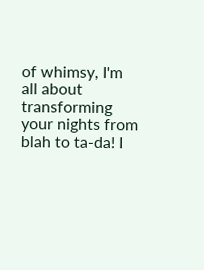of whimsy, I'm all about transforming your nights from blah to ta-da! I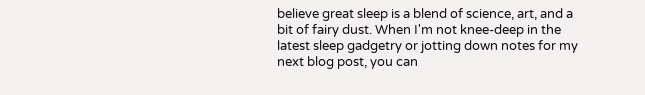believe great sleep is a blend of science, art, and a bit of fairy dust. When I'm not knee-deep in the latest sleep gadgetry or jotting down notes for my next blog post, you can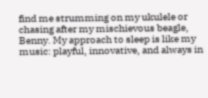find me strumming on my ukulele or chasing after my mischievous beagle, Benny. My approach to sleep is like my music: playful, innovative, and always in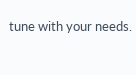tune with your needs.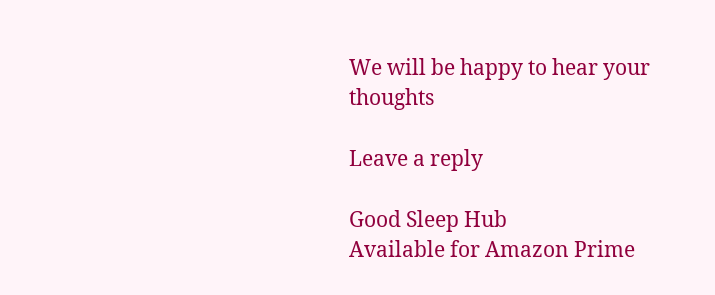We will be happy to hear your thoughts

Leave a reply

Good Sleep Hub
Available for Amazon Prime